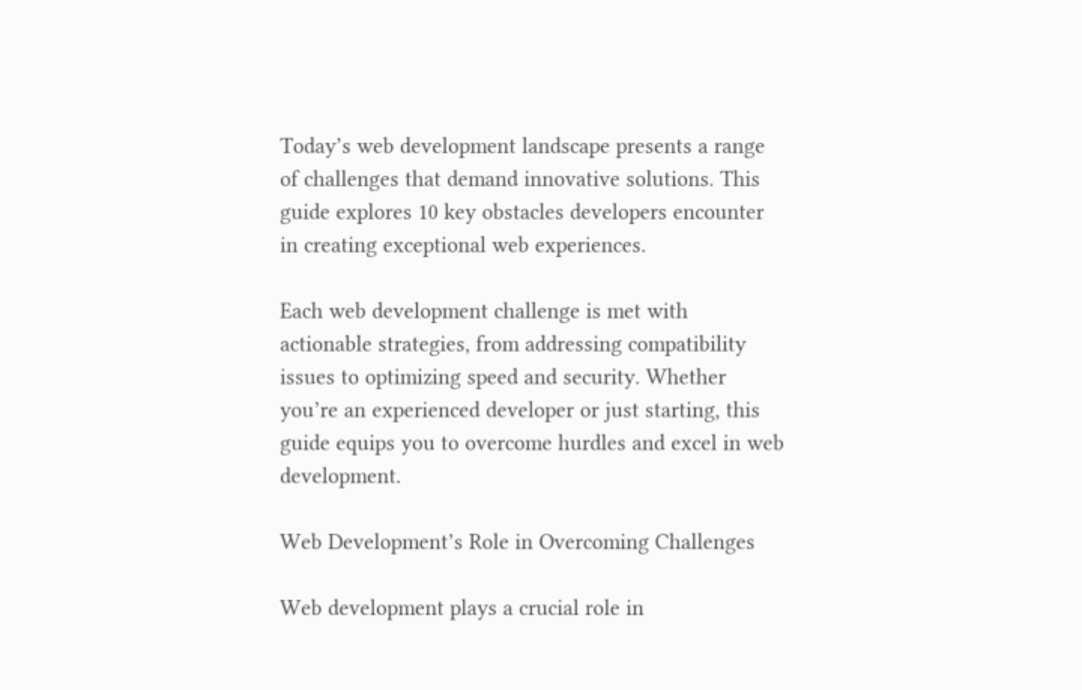Today’s web development landscape presents a range of challenges that demand innovative solutions. This guide explores 10 key obstacles developers encounter in creating exceptional web experiences.

Each web development challenge is met with actionable strategies, from addressing compatibility issues to optimizing speed and security. Whether you’re an experienced developer or just starting, this guide equips you to overcome hurdles and excel in web development.

Web Development’s Role in Overcoming Challenges

Web development plays a crucial role in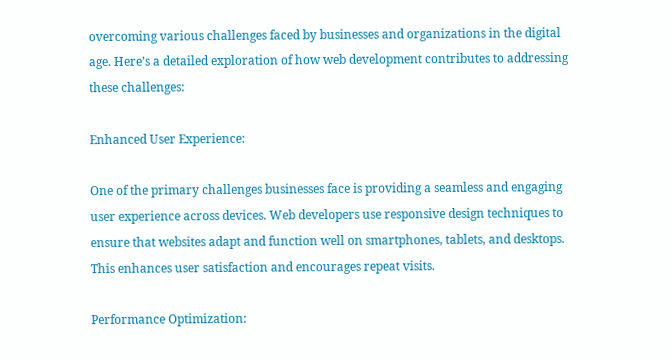overcoming various challenges faced by businesses and organizations in the digital age. Here’s a detailed exploration of how web development contributes to addressing these challenges:

Enhanced User Experience:

One of the primary challenges businesses face is providing a seamless and engaging user experience across devices. Web developers use responsive design techniques to ensure that websites adapt and function well on smartphones, tablets, and desktops. This enhances user satisfaction and encourages repeat visits.

Performance Optimization: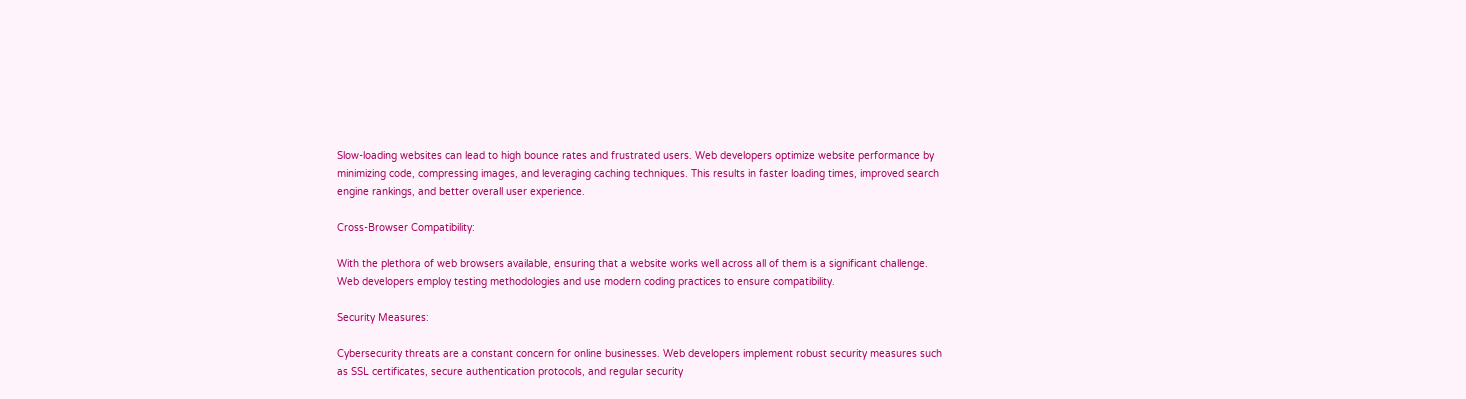Slow-loading websites can lead to high bounce rates and frustrated users. Web developers optimize website performance by minimizing code, compressing images, and leveraging caching techniques. This results in faster loading times, improved search engine rankings, and better overall user experience.

Cross-Browser Compatibility:

With the plethora of web browsers available, ensuring that a website works well across all of them is a significant challenge. Web developers employ testing methodologies and use modern coding practices to ensure compatibility.

Security Measures:

Cybersecurity threats are a constant concern for online businesses. Web developers implement robust security measures such as SSL certificates, secure authentication protocols, and regular security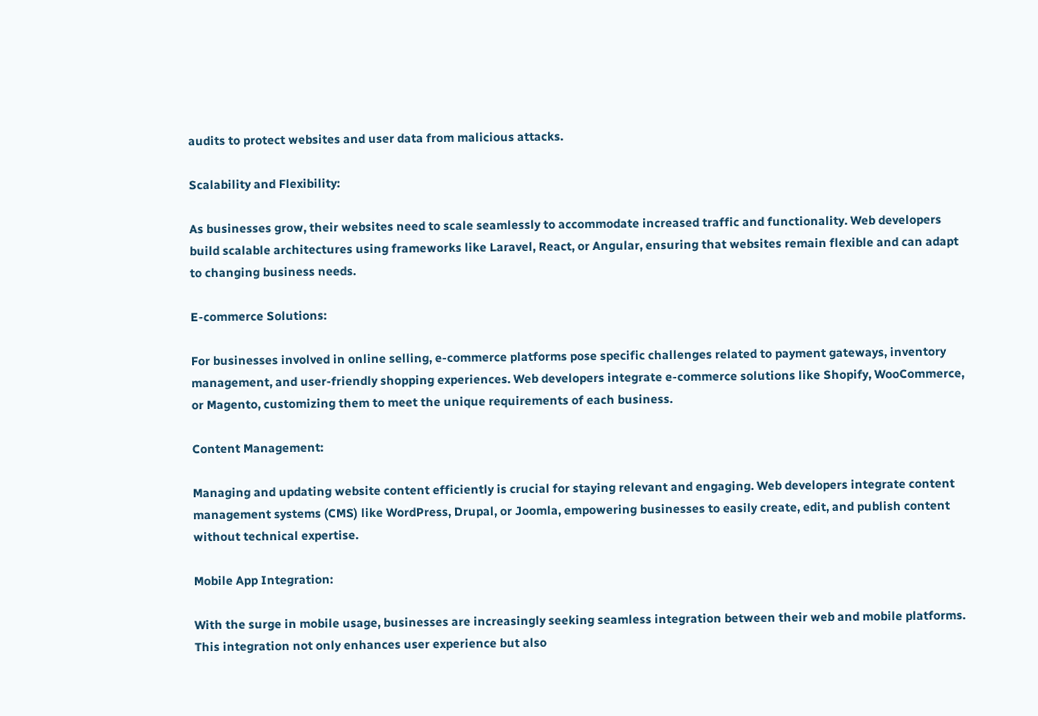audits to protect websites and user data from malicious attacks.

Scalability and Flexibility:

As businesses grow, their websites need to scale seamlessly to accommodate increased traffic and functionality. Web developers build scalable architectures using frameworks like Laravel, React, or Angular, ensuring that websites remain flexible and can adapt to changing business needs.

E-commerce Solutions:

For businesses involved in online selling, e-commerce platforms pose specific challenges related to payment gateways, inventory management, and user-friendly shopping experiences. Web developers integrate e-commerce solutions like Shopify, WooCommerce, or Magento, customizing them to meet the unique requirements of each business.

Content Management:

Managing and updating website content efficiently is crucial for staying relevant and engaging. Web developers integrate content management systems (CMS) like WordPress, Drupal, or Joomla, empowering businesses to easily create, edit, and publish content without technical expertise.

Mobile App Integration:

With the surge in mobile usage, businesses are increasingly seeking seamless integration between their web and mobile platforms. This integration not only enhances user experience but also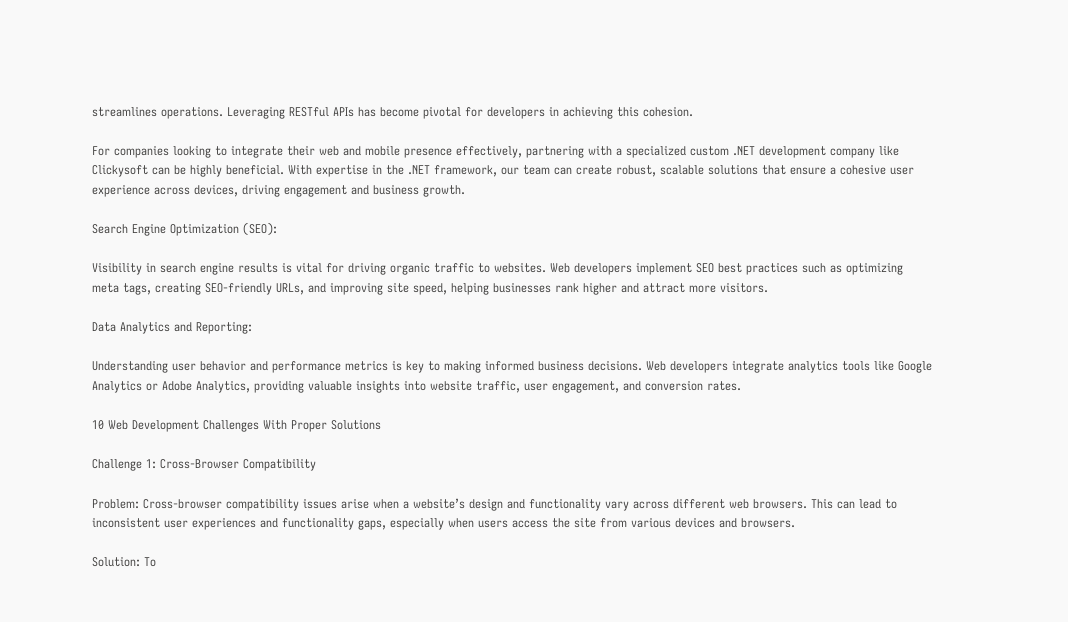streamlines operations. Leveraging RESTful APIs has become pivotal for developers in achieving this cohesion.

For companies looking to integrate their web and mobile presence effectively, partnering with a specialized custom .NET development company like Clickysoft can be highly beneficial. With expertise in the .NET framework, our team can create robust, scalable solutions that ensure a cohesive user experience across devices, driving engagement and business growth.

Search Engine Optimization (SEO):

Visibility in search engine results is vital for driving organic traffic to websites. Web developers implement SEO best practices such as optimizing meta tags, creating SEO-friendly URLs, and improving site speed, helping businesses rank higher and attract more visitors.

Data Analytics and Reporting:

Understanding user behavior and performance metrics is key to making informed business decisions. Web developers integrate analytics tools like Google Analytics or Adobe Analytics, providing valuable insights into website traffic, user engagement, and conversion rates.

10 Web Development Challenges With Proper Solutions

Challenge 1: Cross-Browser Compatibility

Problem: Cross-browser compatibility issues arise when a website’s design and functionality vary across different web browsers. This can lead to inconsistent user experiences and functionality gaps, especially when users access the site from various devices and browsers.

Solution: To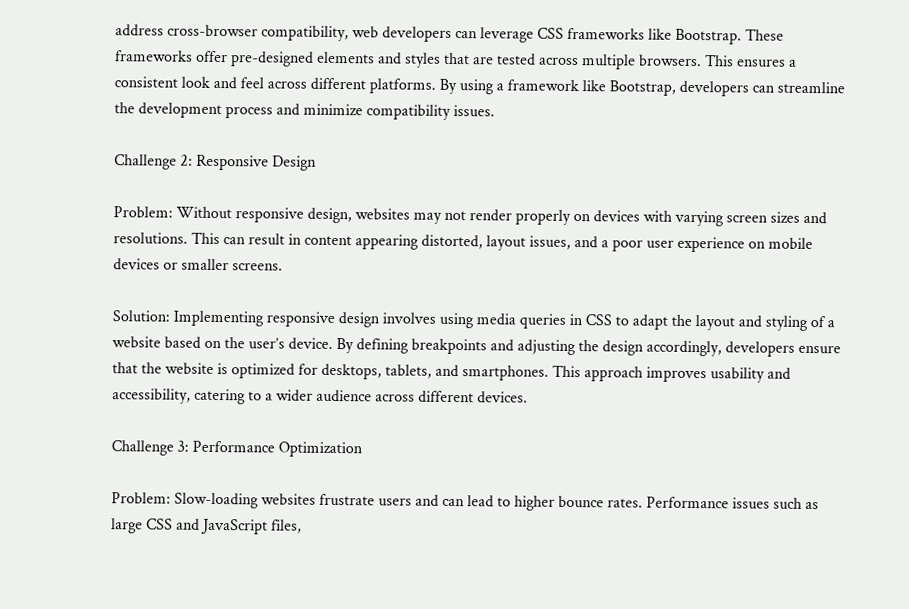address cross-browser compatibility, web developers can leverage CSS frameworks like Bootstrap. These frameworks offer pre-designed elements and styles that are tested across multiple browsers. This ensures a consistent look and feel across different platforms. By using a framework like Bootstrap, developers can streamline the development process and minimize compatibility issues.

Challenge 2: Responsive Design

Problem: Without responsive design, websites may not render properly on devices with varying screen sizes and resolutions. This can result in content appearing distorted, layout issues, and a poor user experience on mobile devices or smaller screens.

Solution: Implementing responsive design involves using media queries in CSS to adapt the layout and styling of a website based on the user’s device. By defining breakpoints and adjusting the design accordingly, developers ensure that the website is optimized for desktops, tablets, and smartphones. This approach improves usability and accessibility, catering to a wider audience across different devices.

Challenge 3: Performance Optimization

Problem: Slow-loading websites frustrate users and can lead to higher bounce rates. Performance issues such as large CSS and JavaScript files,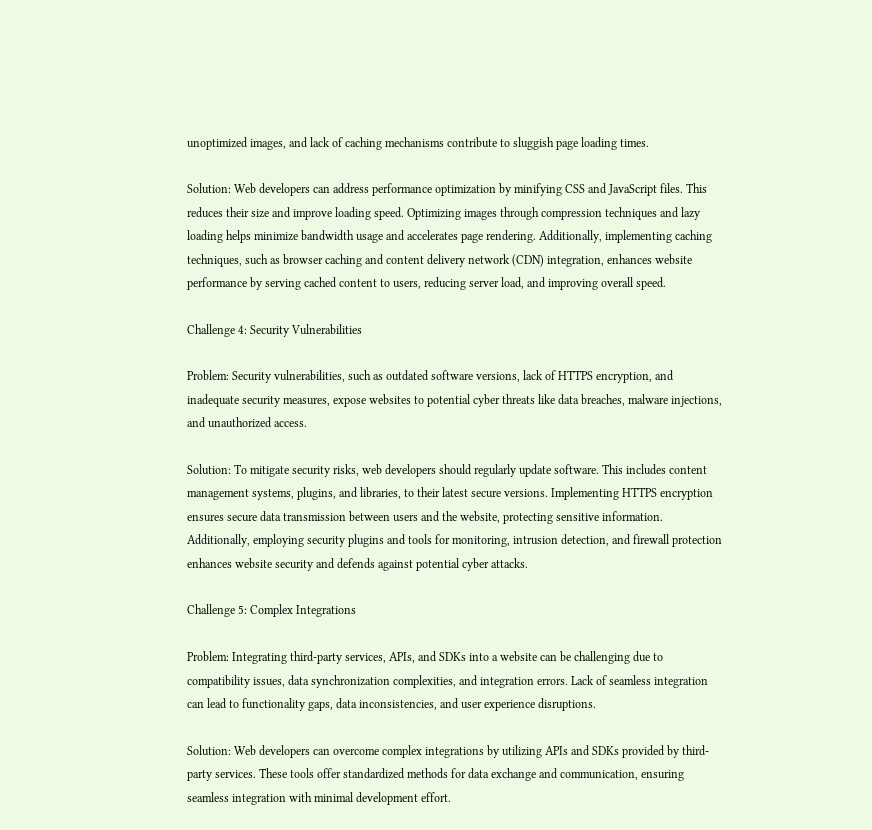unoptimized images, and lack of caching mechanisms contribute to sluggish page loading times.

Solution: Web developers can address performance optimization by minifying CSS and JavaScript files. This reduces their size and improve loading speed. Optimizing images through compression techniques and lazy loading helps minimize bandwidth usage and accelerates page rendering. Additionally, implementing caching techniques, such as browser caching and content delivery network (CDN) integration, enhances website performance by serving cached content to users, reducing server load, and improving overall speed.

Challenge 4: Security Vulnerabilities

Problem: Security vulnerabilities, such as outdated software versions, lack of HTTPS encryption, and inadequate security measures, expose websites to potential cyber threats like data breaches, malware injections, and unauthorized access.

Solution: To mitigate security risks, web developers should regularly update software. This includes content management systems, plugins, and libraries, to their latest secure versions. Implementing HTTPS encryption ensures secure data transmission between users and the website, protecting sensitive information. Additionally, employing security plugins and tools for monitoring, intrusion detection, and firewall protection enhances website security and defends against potential cyber attacks.

Challenge 5: Complex Integrations

Problem: Integrating third-party services, APIs, and SDKs into a website can be challenging due to compatibility issues, data synchronization complexities, and integration errors. Lack of seamless integration can lead to functionality gaps, data inconsistencies, and user experience disruptions.

Solution: Web developers can overcome complex integrations by utilizing APIs and SDKs provided by third-party services. These tools offer standardized methods for data exchange and communication, ensuring seamless integration with minimal development effort.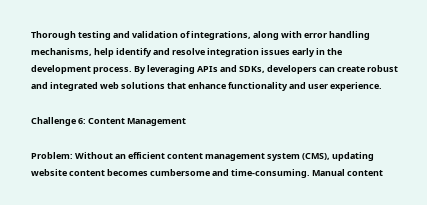Thorough testing and validation of integrations, along with error handling mechanisms, help identify and resolve integration issues early in the development process. By leveraging APIs and SDKs, developers can create robust and integrated web solutions that enhance functionality and user experience.

Challenge 6: Content Management

Problem: Without an efficient content management system (CMS), updating website content becomes cumbersome and time-consuming. Manual content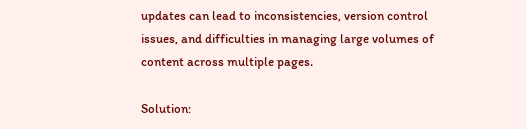updates can lead to inconsistencies, version control issues, and difficulties in managing large volumes of content across multiple pages.

Solution: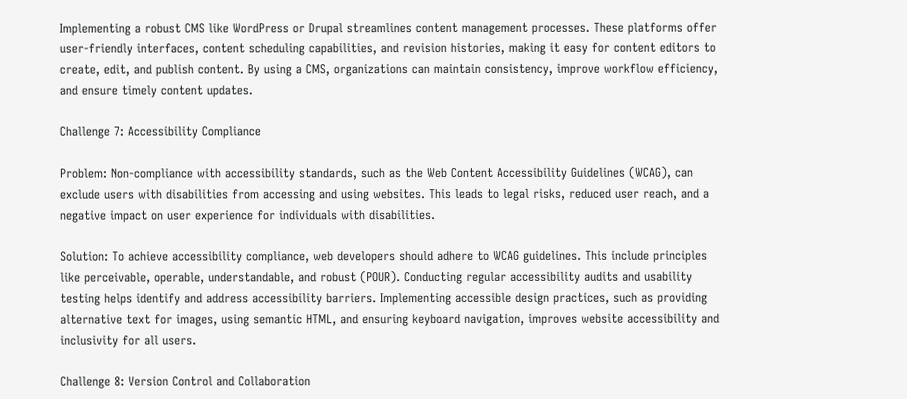Implementing a robust CMS like WordPress or Drupal streamlines content management processes. These platforms offer user-friendly interfaces, content scheduling capabilities, and revision histories, making it easy for content editors to create, edit, and publish content. By using a CMS, organizations can maintain consistency, improve workflow efficiency, and ensure timely content updates.

Challenge 7: Accessibility Compliance

Problem: Non-compliance with accessibility standards, such as the Web Content Accessibility Guidelines (WCAG), can exclude users with disabilities from accessing and using websites. This leads to legal risks, reduced user reach, and a negative impact on user experience for individuals with disabilities.

Solution: To achieve accessibility compliance, web developers should adhere to WCAG guidelines. This include principles like perceivable, operable, understandable, and robust (POUR). Conducting regular accessibility audits and usability testing helps identify and address accessibility barriers. Implementing accessible design practices, such as providing alternative text for images, using semantic HTML, and ensuring keyboard navigation, improves website accessibility and inclusivity for all users.

Challenge 8: Version Control and Collaboration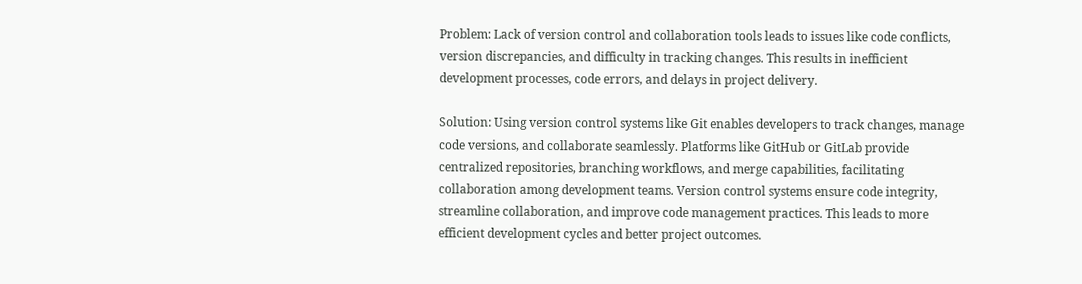Problem: Lack of version control and collaboration tools leads to issues like code conflicts, version discrepancies, and difficulty in tracking changes. This results in inefficient development processes, code errors, and delays in project delivery.

Solution: Using version control systems like Git enables developers to track changes, manage code versions, and collaborate seamlessly. Platforms like GitHub or GitLab provide centralized repositories, branching workflows, and merge capabilities, facilitating collaboration among development teams. Version control systems ensure code integrity, streamline collaboration, and improve code management practices. This leads to more efficient development cycles and better project outcomes.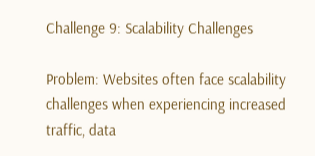Challenge 9: Scalability Challenges

Problem: Websites often face scalability challenges when experiencing increased traffic, data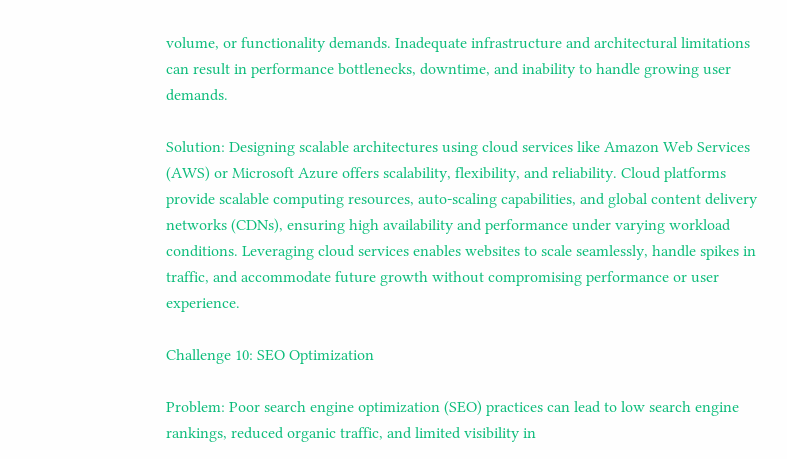volume, or functionality demands. Inadequate infrastructure and architectural limitations can result in performance bottlenecks, downtime, and inability to handle growing user demands.

Solution: Designing scalable architectures using cloud services like Amazon Web Services (AWS) or Microsoft Azure offers scalability, flexibility, and reliability. Cloud platforms provide scalable computing resources, auto-scaling capabilities, and global content delivery networks (CDNs), ensuring high availability and performance under varying workload conditions. Leveraging cloud services enables websites to scale seamlessly, handle spikes in traffic, and accommodate future growth without compromising performance or user experience.

Challenge 10: SEO Optimization

Problem: Poor search engine optimization (SEO) practices can lead to low search engine rankings, reduced organic traffic, and limited visibility in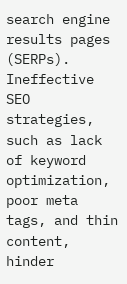search engine results pages (SERPs). Ineffective SEO strategies, such as lack of keyword optimization, poor meta tags, and thin content, hinder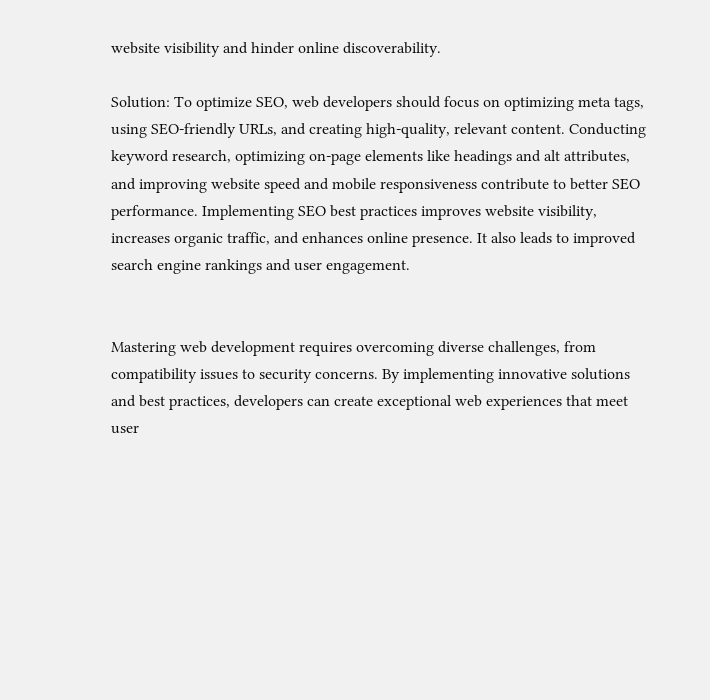website visibility and hinder online discoverability.

Solution: To optimize SEO, web developers should focus on optimizing meta tags, using SEO-friendly URLs, and creating high-quality, relevant content. Conducting keyword research, optimizing on-page elements like headings and alt attributes, and improving website speed and mobile responsiveness contribute to better SEO performance. Implementing SEO best practices improves website visibility, increases organic traffic, and enhances online presence. It also leads to improved search engine rankings and user engagement.


Mastering web development requires overcoming diverse challenges, from compatibility issues to security concerns. By implementing innovative solutions and best practices, developers can create exceptional web experiences that meet user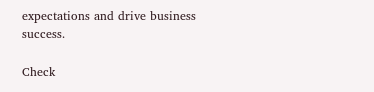expectations and drive business success.

Check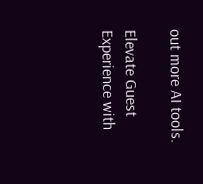out more AI tools.

Elevate Guest Experience with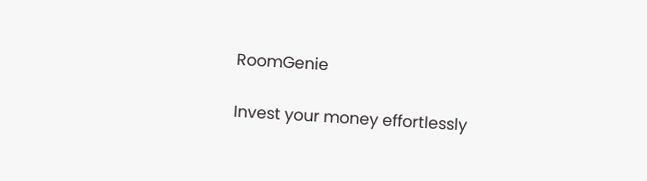RoomGenie

Invest your money effortlessly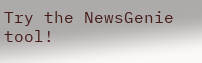Try the NewsGenie tool!